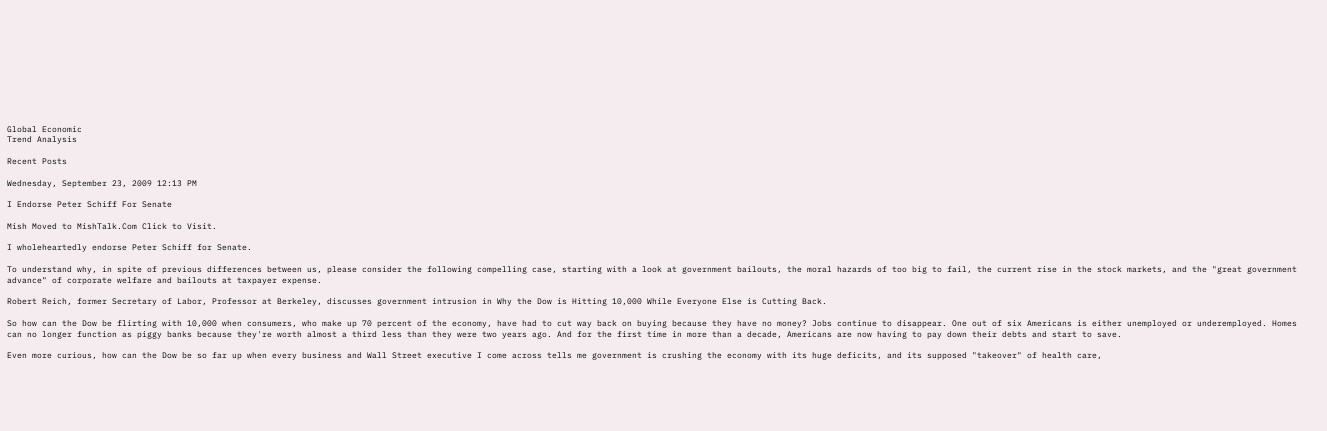Global Economic
Trend Analysis

Recent Posts

Wednesday, September 23, 2009 12:13 PM

I Endorse Peter Schiff For Senate

Mish Moved to MishTalk.Com Click to Visit.

I wholeheartedly endorse Peter Schiff for Senate.

To understand why, in spite of previous differences between us, please consider the following compelling case, starting with a look at government bailouts, the moral hazards of too big to fail, the current rise in the stock markets, and the "great government advance" of corporate welfare and bailouts at taxpayer expense.

Robert Reich, former Secretary of Labor, Professor at Berkeley, discusses government intrusion in Why the Dow is Hitting 10,000 While Everyone Else is Cutting Back.

So how can the Dow be flirting with 10,000 when consumers, who make up 70 percent of the economy, have had to cut way back on buying because they have no money? Jobs continue to disappear. One out of six Americans is either unemployed or underemployed. Homes can no longer function as piggy banks because they're worth almost a third less than they were two years ago. And for the first time in more than a decade, Americans are now having to pay down their debts and start to save.

Even more curious, how can the Dow be so far up when every business and Wall Street executive I come across tells me government is crushing the economy with its huge deficits, and its supposed "takeover" of health care,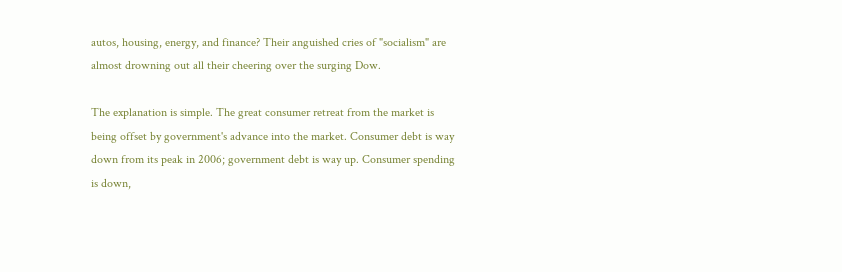autos, housing, energy, and finance? Their anguished cries of "socialism" are almost drowning out all their cheering over the surging Dow.

The explanation is simple. The great consumer retreat from the market is being offset by government's advance into the market. Consumer debt is way down from its peak in 2006; government debt is way up. Consumer spending is down,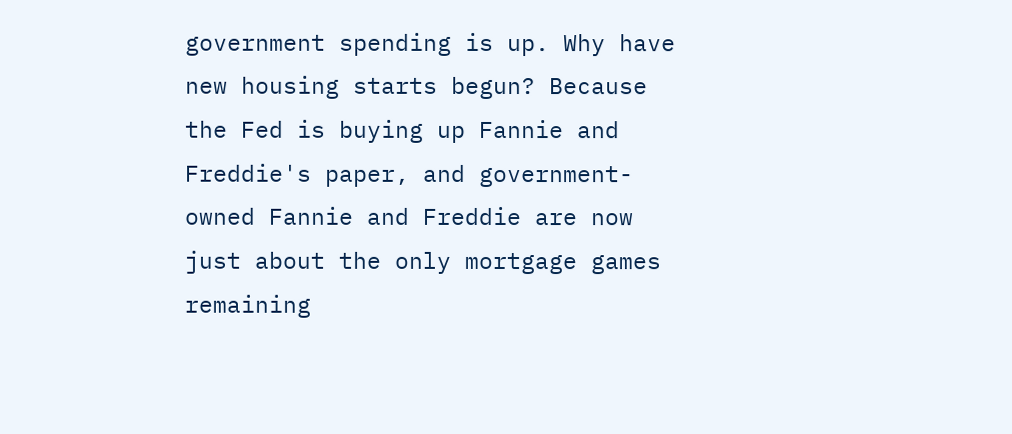government spending is up. Why have new housing starts begun? Because the Fed is buying up Fannie and Freddie's paper, and government-owned Fannie and Freddie are now just about the only mortgage games remaining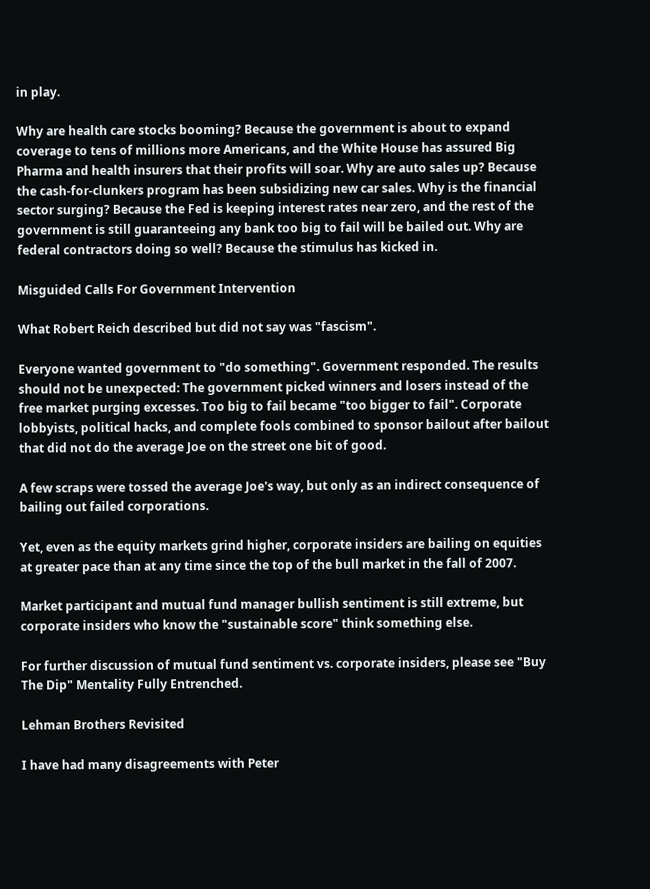in play.

Why are health care stocks booming? Because the government is about to expand coverage to tens of millions more Americans, and the White House has assured Big Pharma and health insurers that their profits will soar. Why are auto sales up? Because the cash-for-clunkers program has been subsidizing new car sales. Why is the financial sector surging? Because the Fed is keeping interest rates near zero, and the rest of the government is still guaranteeing any bank too big to fail will be bailed out. Why are federal contractors doing so well? Because the stimulus has kicked in.

Misguided Calls For Government Intervention

What Robert Reich described but did not say was "fascism".

Everyone wanted government to "do something". Government responded. The results should not be unexpected: The government picked winners and losers instead of the free market purging excesses. Too big to fail became "too bigger to fail". Corporate lobbyists, political hacks, and complete fools combined to sponsor bailout after bailout that did not do the average Joe on the street one bit of good.

A few scraps were tossed the average Joe's way, but only as an indirect consequence of bailing out failed corporations.

Yet, even as the equity markets grind higher, corporate insiders are bailing on equities at greater pace than at any time since the top of the bull market in the fall of 2007.

Market participant and mutual fund manager bullish sentiment is still extreme, but corporate insiders who know the "sustainable score" think something else.

For further discussion of mutual fund sentiment vs. corporate insiders, please see "Buy The Dip" Mentality Fully Entrenched.

Lehman Brothers Revisited

I have had many disagreements with Peter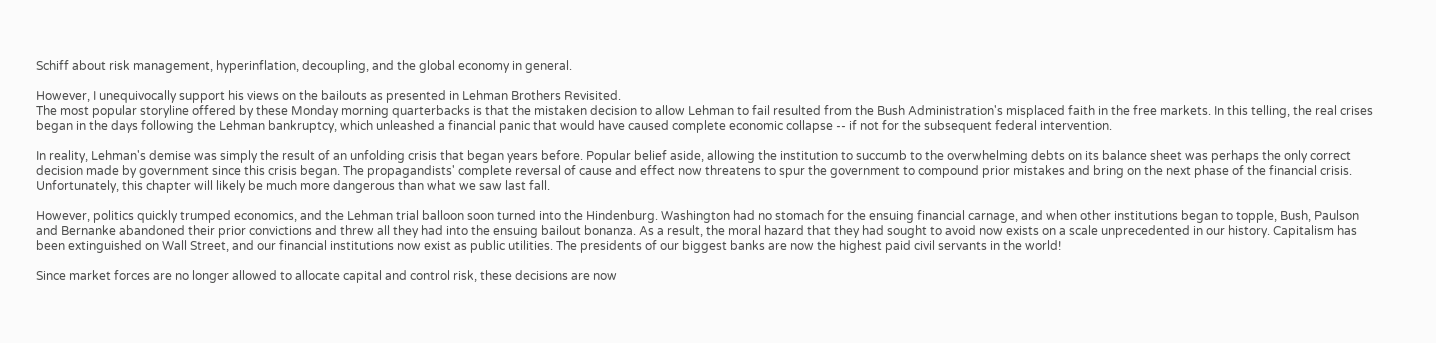Schiff about risk management, hyperinflation, decoupling, and the global economy in general.

However, I unequivocally support his views on the bailouts as presented in Lehman Brothers Revisited.
The most popular storyline offered by these Monday morning quarterbacks is that the mistaken decision to allow Lehman to fail resulted from the Bush Administration's misplaced faith in the free markets. In this telling, the real crises began in the days following the Lehman bankruptcy, which unleashed a financial panic that would have caused complete economic collapse -- if not for the subsequent federal intervention.

In reality, Lehman's demise was simply the result of an unfolding crisis that began years before. Popular belief aside, allowing the institution to succumb to the overwhelming debts on its balance sheet was perhaps the only correct decision made by government since this crisis began. The propagandists' complete reversal of cause and effect now threatens to spur the government to compound prior mistakes and bring on the next phase of the financial crisis. Unfortunately, this chapter will likely be much more dangerous than what we saw last fall.

However, politics quickly trumped economics, and the Lehman trial balloon soon turned into the Hindenburg. Washington had no stomach for the ensuing financial carnage, and when other institutions began to topple, Bush, Paulson and Bernanke abandoned their prior convictions and threw all they had into the ensuing bailout bonanza. As a result, the moral hazard that they had sought to avoid now exists on a scale unprecedented in our history. Capitalism has been extinguished on Wall Street, and our financial institutions now exist as public utilities. The presidents of our biggest banks are now the highest paid civil servants in the world!

Since market forces are no longer allowed to allocate capital and control risk, these decisions are now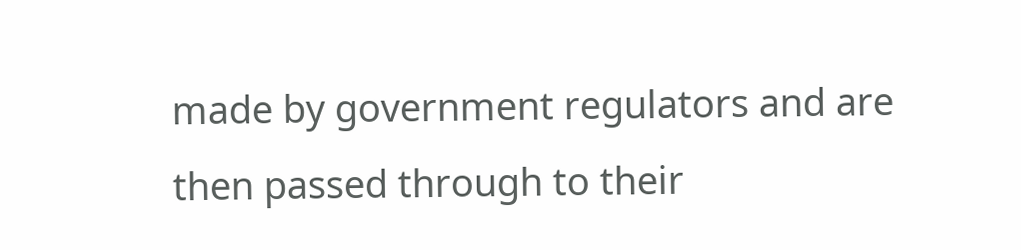made by government regulators and are then passed through to their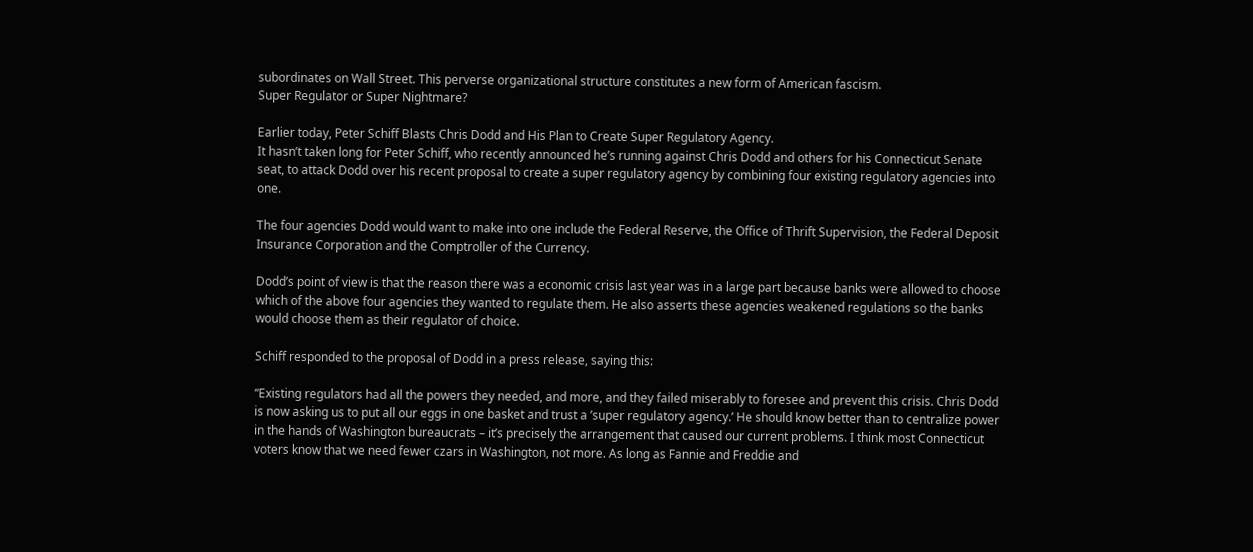subordinates on Wall Street. This perverse organizational structure constitutes a new form of American fascism.
Super Regulator or Super Nightmare?

Earlier today, Peter Schiff Blasts Chris Dodd and His Plan to Create Super Regulatory Agency.
It hasn’t taken long for Peter Schiff, who recently announced he’s running against Chris Dodd and others for his Connecticut Senate seat, to attack Dodd over his recent proposal to create a super regulatory agency by combining four existing regulatory agencies into one.

The four agencies Dodd would want to make into one include the Federal Reserve, the Office of Thrift Supervision, the Federal Deposit Insurance Corporation and the Comptroller of the Currency.

Dodd’s point of view is that the reason there was a economic crisis last year was in a large part because banks were allowed to choose which of the above four agencies they wanted to regulate them. He also asserts these agencies weakened regulations so the banks would choose them as their regulator of choice.

Schiff responded to the proposal of Dodd in a press release, saying this:

“Existing regulators had all the powers they needed, and more, and they failed miserably to foresee and prevent this crisis. Chris Dodd is now asking us to put all our eggs in one basket and trust a ’super regulatory agency.’ He should know better than to centralize power in the hands of Washington bureaucrats – it’s precisely the arrangement that caused our current problems. I think most Connecticut voters know that we need fewer czars in Washington, not more. As long as Fannie and Freddie and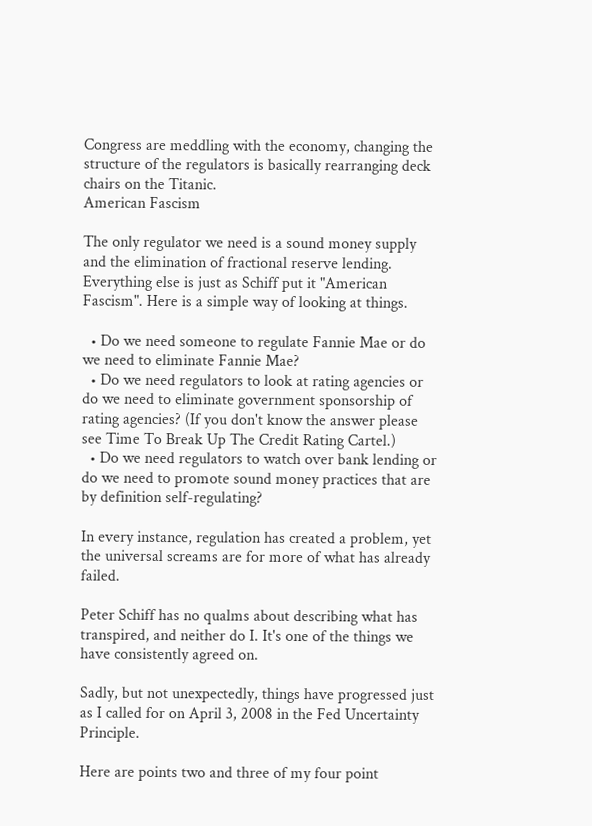Congress are meddling with the economy, changing the structure of the regulators is basically rearranging deck chairs on the Titanic.
American Fascism

The only regulator we need is a sound money supply and the elimination of fractional reserve lending. Everything else is just as Schiff put it "American Fascism". Here is a simple way of looking at things.

  • Do we need someone to regulate Fannie Mae or do we need to eliminate Fannie Mae?
  • Do we need regulators to look at rating agencies or do we need to eliminate government sponsorship of rating agencies? (If you don't know the answer please see Time To Break Up The Credit Rating Cartel.)
  • Do we need regulators to watch over bank lending or do we need to promote sound money practices that are by definition self-regulating?

In every instance, regulation has created a problem, yet the universal screams are for more of what has already failed.

Peter Schiff has no qualms about describing what has transpired, and neither do I. It's one of the things we have consistently agreed on.

Sadly, but not unexpectedly, things have progressed just as I called for on April 3, 2008 in the Fed Uncertainty Principle.

Here are points two and three of my four point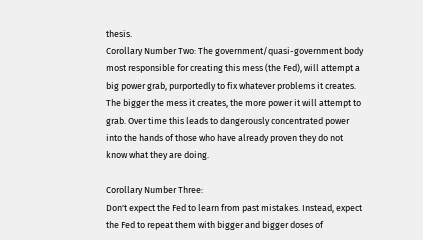thesis.
Corollary Number Two: The government/quasi-government body most responsible for creating this mess (the Fed), will attempt a big power grab, purportedly to fix whatever problems it creates. The bigger the mess it creates, the more power it will attempt to grab. Over time this leads to dangerously concentrated power into the hands of those who have already proven they do not know what they are doing.

Corollary Number Three:
Don't expect the Fed to learn from past mistakes. Instead, expect the Fed to repeat them with bigger and bigger doses of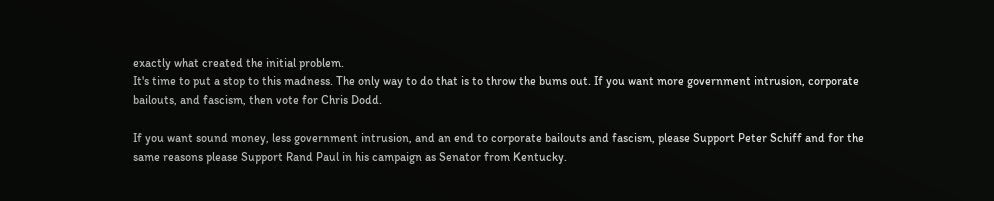exactly what created the initial problem.
It's time to put a stop to this madness. The only way to do that is to throw the bums out. If you want more government intrusion, corporate bailouts, and fascism, then vote for Chris Dodd.

If you want sound money, less government intrusion, and an end to corporate bailouts and fascism, please Support Peter Schiff and for the same reasons please Support Rand Paul in his campaign as Senator from Kentucky.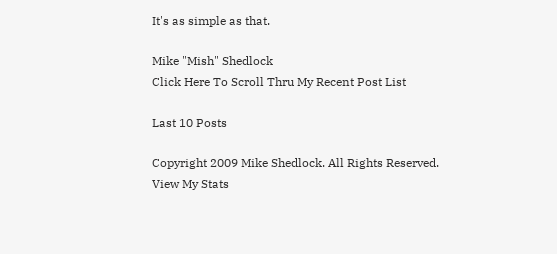It's as simple as that.

Mike "Mish" Shedlock
Click Here To Scroll Thru My Recent Post List

Last 10 Posts

Copyright 2009 Mike Shedlock. All Rights Reserved.
View My Stats